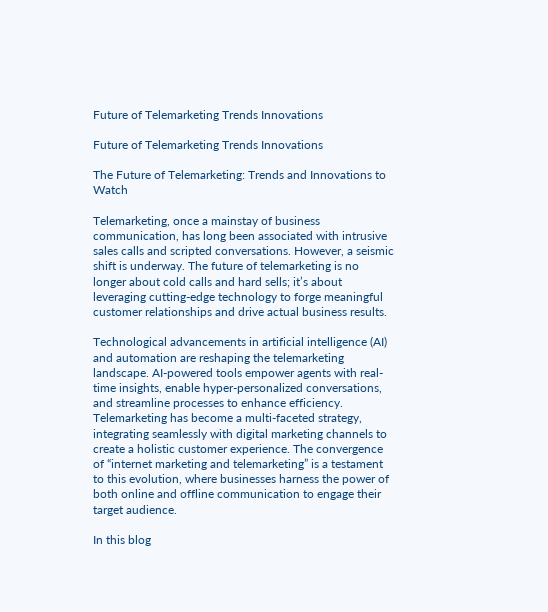Future of Telemarketing Trends Innovations

Future of Telemarketing Trends Innovations

The Future of Telemarketing: Trends and Innovations to Watch

Telemarketing, once a mainstay of business communication, has long been associated with intrusive sales calls and scripted conversations. However, a seismic shift is underway. The future of telemarketing is no longer about cold calls and hard sells; it’s about leveraging cutting-edge technology to forge meaningful customer relationships and drive actual business results.

Technological advancements in artificial intelligence (AI) and automation are reshaping the telemarketing landscape. AI-powered tools empower agents with real-time insights, enable hyper-personalized conversations, and streamline processes to enhance efficiency. Telemarketing has become a multi-faceted strategy, integrating seamlessly with digital marketing channels to create a holistic customer experience. The convergence of “internet marketing and telemarketing” is a testament to this evolution, where businesses harness the power of both online and offline communication to engage their target audience.

In this blog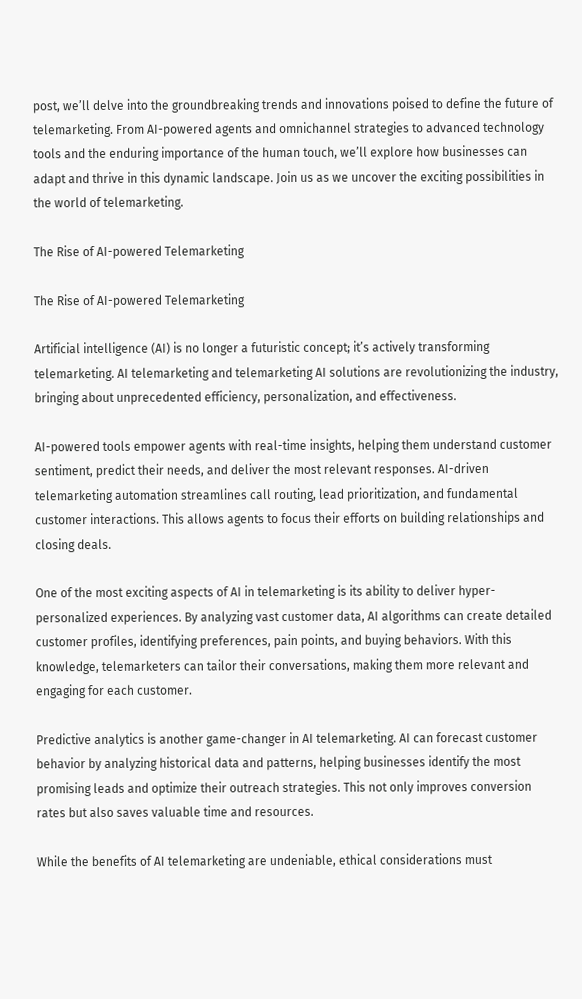post, we’ll delve into the groundbreaking trends and innovations poised to define the future of telemarketing. From AI-powered agents and omnichannel strategies to advanced technology tools and the enduring importance of the human touch, we’ll explore how businesses can adapt and thrive in this dynamic landscape. Join us as we uncover the exciting possibilities in the world of telemarketing.

The Rise of AI-powered Telemarketing

The Rise of AI-powered Telemarketing

Artificial intelligence (AI) is no longer a futuristic concept; it’s actively transforming telemarketing. AI telemarketing and telemarketing AI solutions are revolutionizing the industry, bringing about unprecedented efficiency, personalization, and effectiveness.

AI-powered tools empower agents with real-time insights, helping them understand customer sentiment, predict their needs, and deliver the most relevant responses. AI-driven telemarketing automation streamlines call routing, lead prioritization, and fundamental customer interactions. This allows agents to focus their efforts on building relationships and closing deals.

One of the most exciting aspects of AI in telemarketing is its ability to deliver hyper-personalized experiences. By analyzing vast customer data, AI algorithms can create detailed customer profiles, identifying preferences, pain points, and buying behaviors. With this knowledge, telemarketers can tailor their conversations, making them more relevant and engaging for each customer.

Predictive analytics is another game-changer in AI telemarketing. AI can forecast customer behavior by analyzing historical data and patterns, helping businesses identify the most promising leads and optimize their outreach strategies. This not only improves conversion rates but also saves valuable time and resources.

While the benefits of AI telemarketing are undeniable, ethical considerations must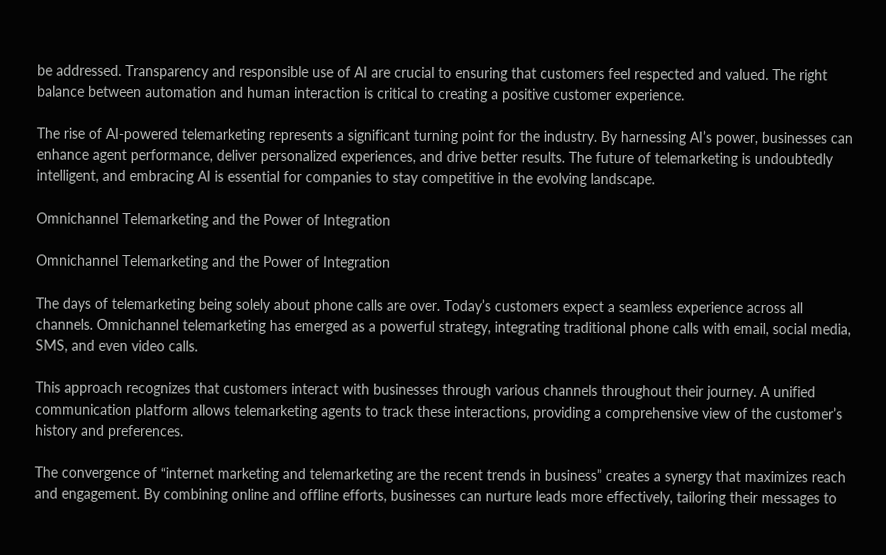be addressed. Transparency and responsible use of AI are crucial to ensuring that customers feel respected and valued. The right balance between automation and human interaction is critical to creating a positive customer experience.

The rise of AI-powered telemarketing represents a significant turning point for the industry. By harnessing AI’s power, businesses can enhance agent performance, deliver personalized experiences, and drive better results. The future of telemarketing is undoubtedly intelligent, and embracing AI is essential for companies to stay competitive in the evolving landscape.

Omnichannel Telemarketing and the Power of Integration

Omnichannel Telemarketing and the Power of Integration

The days of telemarketing being solely about phone calls are over. Today’s customers expect a seamless experience across all channels. Omnichannel telemarketing has emerged as a powerful strategy, integrating traditional phone calls with email, social media, SMS, and even video calls.

This approach recognizes that customers interact with businesses through various channels throughout their journey. A unified communication platform allows telemarketing agents to track these interactions, providing a comprehensive view of the customer’s history and preferences.

The convergence of “internet marketing and telemarketing are the recent trends in business” creates a synergy that maximizes reach and engagement. By combining online and offline efforts, businesses can nurture leads more effectively, tailoring their messages to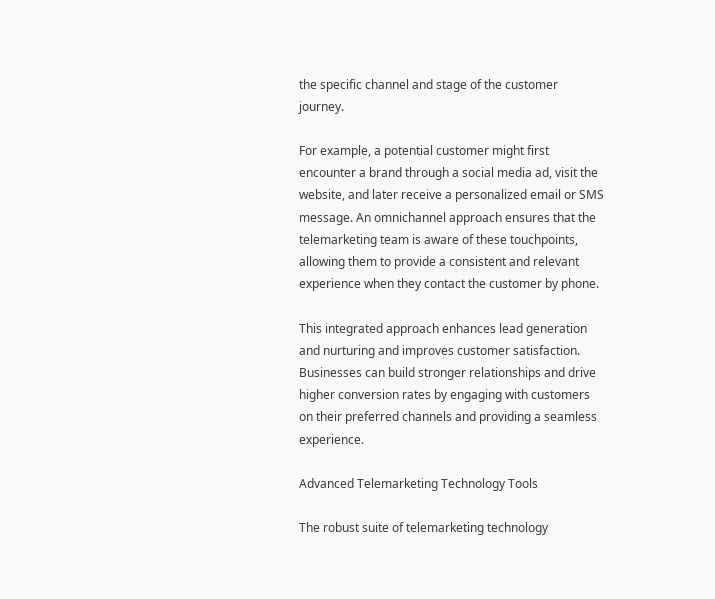the specific channel and stage of the customer journey.

For example, a potential customer might first encounter a brand through a social media ad, visit the website, and later receive a personalized email or SMS message. An omnichannel approach ensures that the telemarketing team is aware of these touchpoints, allowing them to provide a consistent and relevant experience when they contact the customer by phone.

This integrated approach enhances lead generation and nurturing and improves customer satisfaction. Businesses can build stronger relationships and drive higher conversion rates by engaging with customers on their preferred channels and providing a seamless experience.

Advanced Telemarketing Technology Tools

The robust suite of telemarketing technology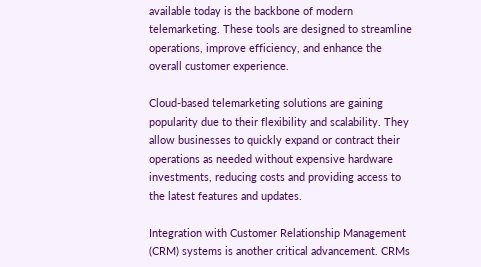available today is the backbone of modern telemarketing. These tools are designed to streamline operations, improve efficiency, and enhance the overall customer experience.

Cloud-based telemarketing solutions are gaining popularity due to their flexibility and scalability. They allow businesses to quickly expand or contract their operations as needed without expensive hardware investments, reducing costs and providing access to the latest features and updates.

Integration with Customer Relationship Management (CRM) systems is another critical advancement. CRMs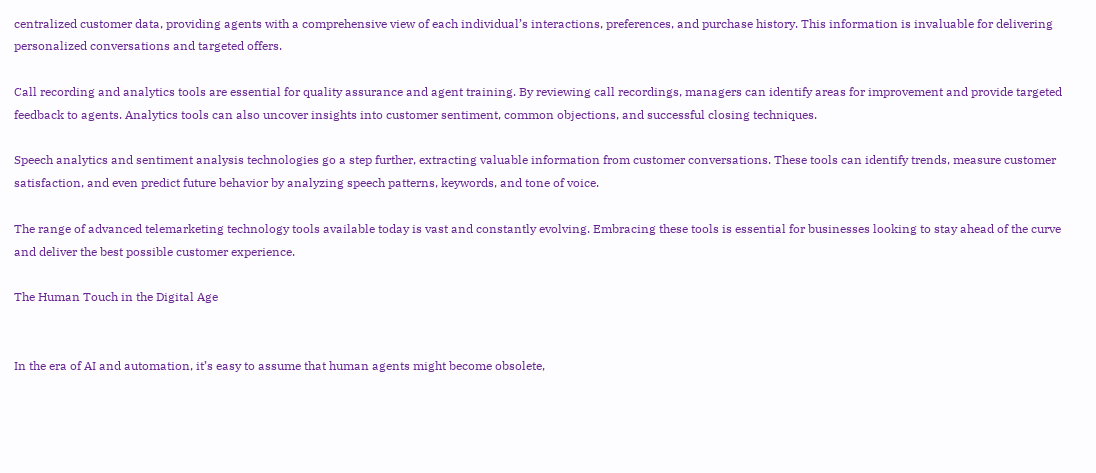centralized customer data, providing agents with a comprehensive view of each individual’s interactions, preferences, and purchase history. This information is invaluable for delivering personalized conversations and targeted offers.

Call recording and analytics tools are essential for quality assurance and agent training. By reviewing call recordings, managers can identify areas for improvement and provide targeted feedback to agents. Analytics tools can also uncover insights into customer sentiment, common objections, and successful closing techniques.

Speech analytics and sentiment analysis technologies go a step further, extracting valuable information from customer conversations. These tools can identify trends, measure customer satisfaction, and even predict future behavior by analyzing speech patterns, keywords, and tone of voice.

The range of advanced telemarketing technology tools available today is vast and constantly evolving. Embracing these tools is essential for businesses looking to stay ahead of the curve and deliver the best possible customer experience.

The Human Touch in the Digital Age


In the era of AI and automation, it’s easy to assume that human agents might become obsolete,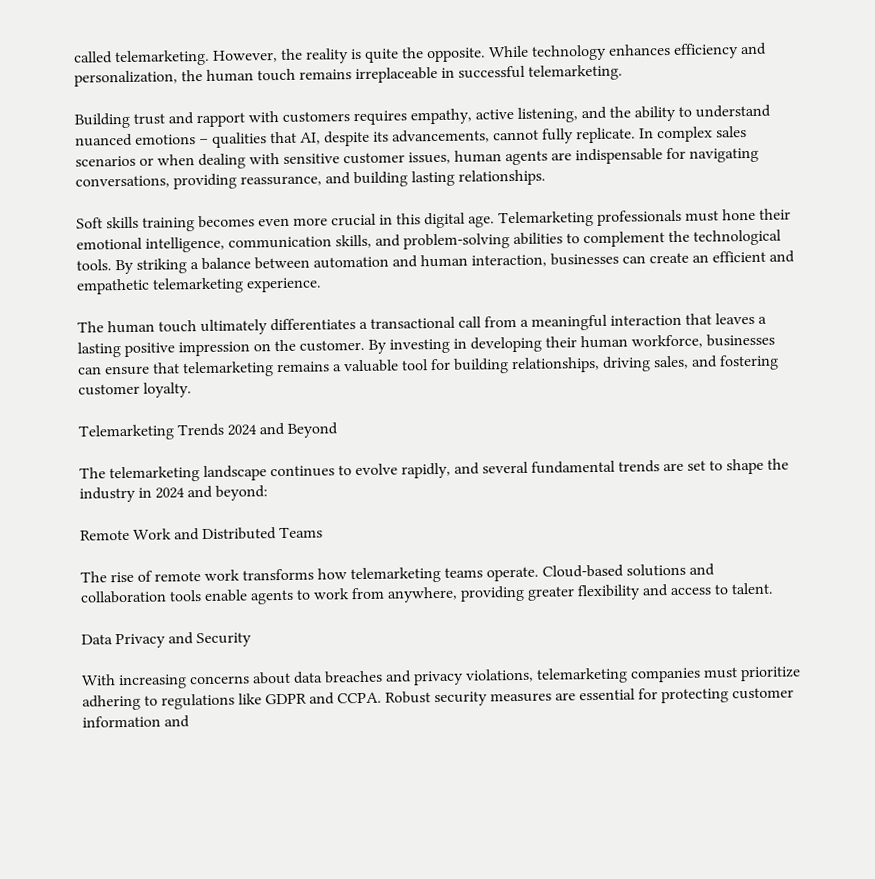called telemarketing. However, the reality is quite the opposite. While technology enhances efficiency and personalization, the human touch remains irreplaceable in successful telemarketing.

Building trust and rapport with customers requires empathy, active listening, and the ability to understand nuanced emotions – qualities that AI, despite its advancements, cannot fully replicate. In complex sales scenarios or when dealing with sensitive customer issues, human agents are indispensable for navigating conversations, providing reassurance, and building lasting relationships.

Soft skills training becomes even more crucial in this digital age. Telemarketing professionals must hone their emotional intelligence, communication skills, and problem-solving abilities to complement the technological tools. By striking a balance between automation and human interaction, businesses can create an efficient and empathetic telemarketing experience.

The human touch ultimately differentiates a transactional call from a meaningful interaction that leaves a lasting positive impression on the customer. By investing in developing their human workforce, businesses can ensure that telemarketing remains a valuable tool for building relationships, driving sales, and fostering customer loyalty.

Telemarketing Trends 2024 and Beyond

The telemarketing landscape continues to evolve rapidly, and several fundamental trends are set to shape the industry in 2024 and beyond:

Remote Work and Distributed Teams

The rise of remote work transforms how telemarketing teams operate. Cloud-based solutions and collaboration tools enable agents to work from anywhere, providing greater flexibility and access to talent.

Data Privacy and Security

With increasing concerns about data breaches and privacy violations, telemarketing companies must prioritize adhering to regulations like GDPR and CCPA. Robust security measures are essential for protecting customer information and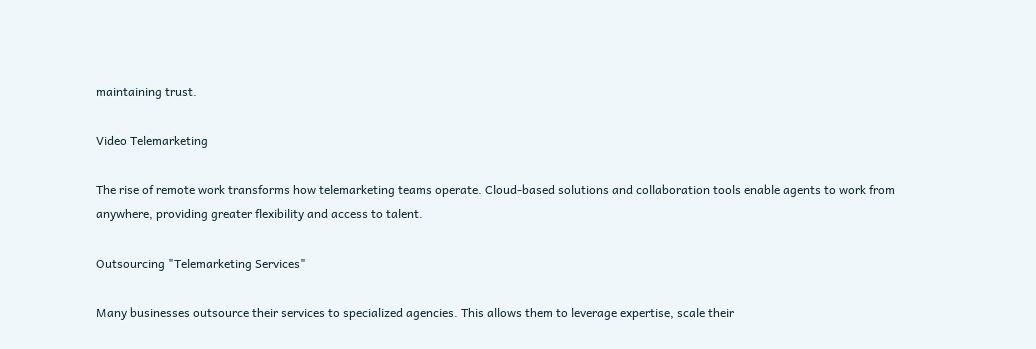maintaining trust.

Video Telemarketing

The rise of remote work transforms how telemarketing teams operate. Cloud-based solutions and collaboration tools enable agents to work from anywhere, providing greater flexibility and access to talent.

Outsourcing "Telemarketing Services"

Many businesses outsource their services to specialized agencies. This allows them to leverage expertise, scale their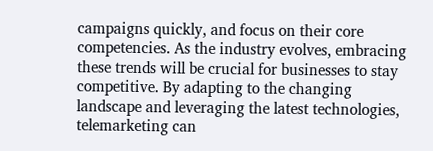campaigns quickly, and focus on their core competencies. As the industry evolves, embracing these trends will be crucial for businesses to stay competitive. By adapting to the changing landscape and leveraging the latest technologies, telemarketing can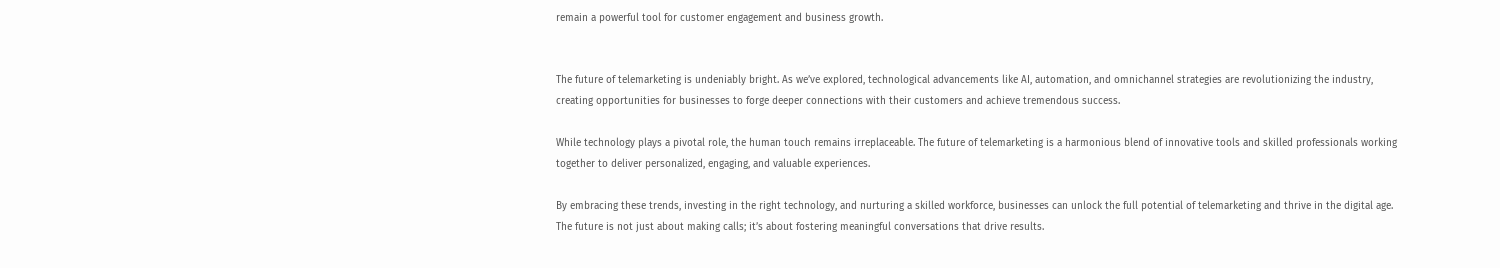remain a powerful tool for customer engagement and business growth.


The future of telemarketing is undeniably bright. As we’ve explored, technological advancements like AI, automation, and omnichannel strategies are revolutionizing the industry, creating opportunities for businesses to forge deeper connections with their customers and achieve tremendous success.

While technology plays a pivotal role, the human touch remains irreplaceable. The future of telemarketing is a harmonious blend of innovative tools and skilled professionals working together to deliver personalized, engaging, and valuable experiences.

By embracing these trends, investing in the right technology, and nurturing a skilled workforce, businesses can unlock the full potential of telemarketing and thrive in the digital age. The future is not just about making calls; it’s about fostering meaningful conversations that drive results.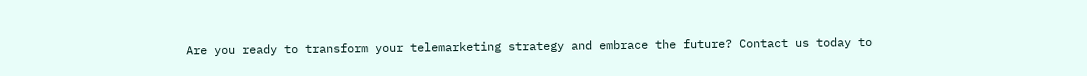Are you ready to transform your telemarketing strategy and embrace the future? Contact us today to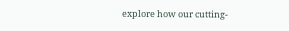explore how our cutting-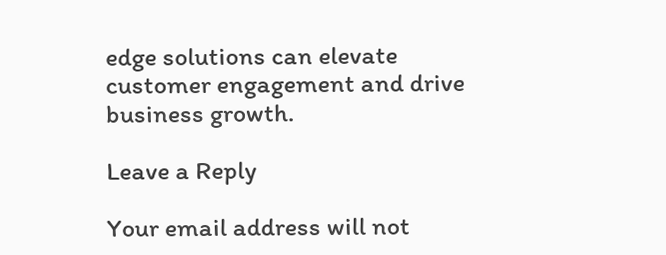edge solutions can elevate customer engagement and drive business growth.

Leave a Reply

Your email address will not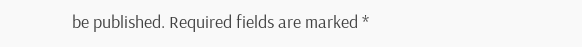be published. Required fields are marked *